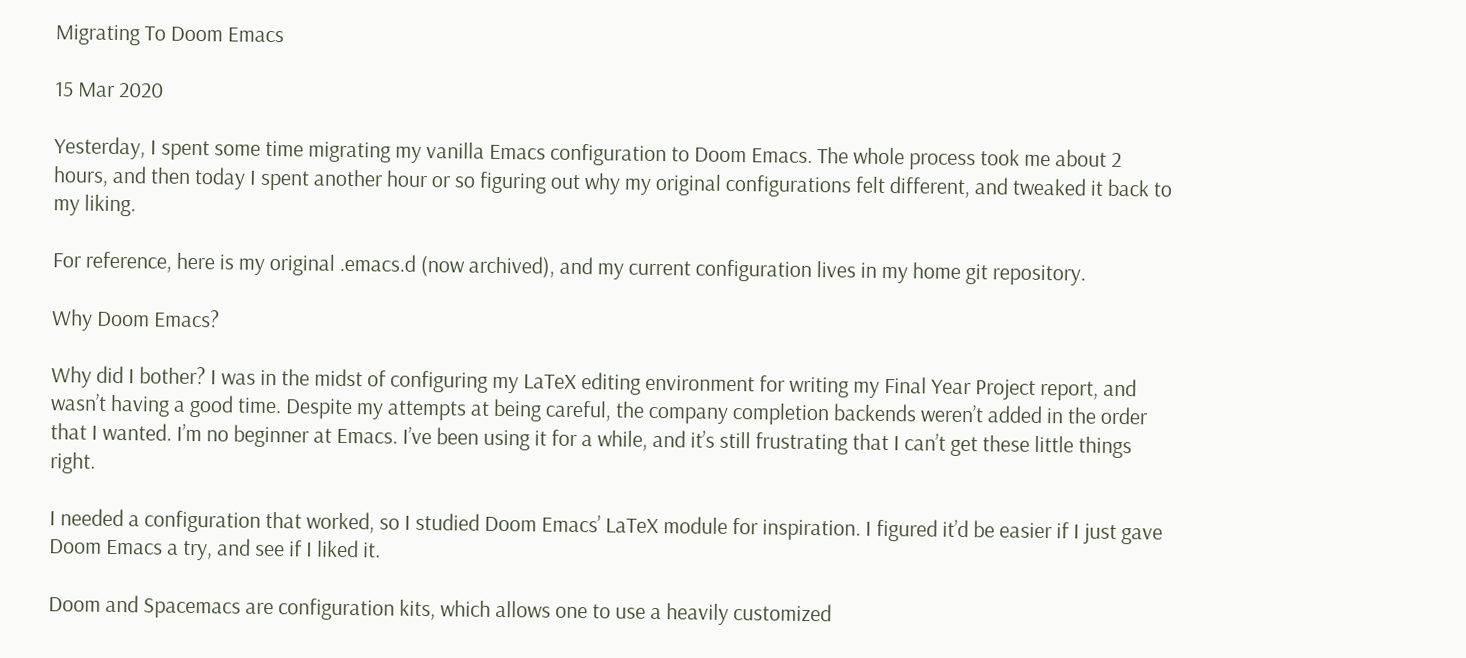Migrating To Doom Emacs

15 Mar 2020

Yesterday, I spent some time migrating my vanilla Emacs configuration to Doom Emacs. The whole process took me about 2 hours, and then today I spent another hour or so figuring out why my original configurations felt different, and tweaked it back to my liking.

For reference, here is my original .emacs.d (now archived), and my current configuration lives in my home git repository.

Why Doom Emacs?

Why did I bother? I was in the midst of configuring my LaTeX editing environment for writing my Final Year Project report, and wasn’t having a good time. Despite my attempts at being careful, the company completion backends weren’t added in the order that I wanted. I’m no beginner at Emacs. I’ve been using it for a while, and it’s still frustrating that I can’t get these little things right.

I needed a configuration that worked, so I studied Doom Emacs’ LaTeX module for inspiration. I figured it’d be easier if I just gave Doom Emacs a try, and see if I liked it.

Doom and Spacemacs are configuration kits, which allows one to use a heavily customized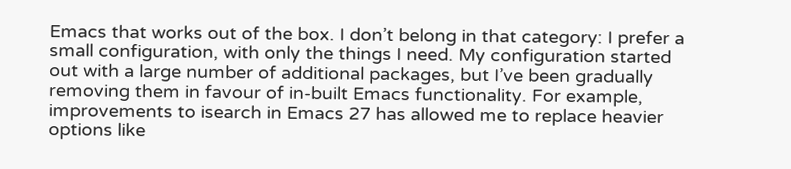Emacs that works out of the box. I don’t belong in that category: I prefer a small configuration, with only the things I need. My configuration started out with a large number of additional packages, but I’ve been gradually removing them in favour of in-built Emacs functionality. For example, improvements to isearch in Emacs 27 has allowed me to replace heavier options like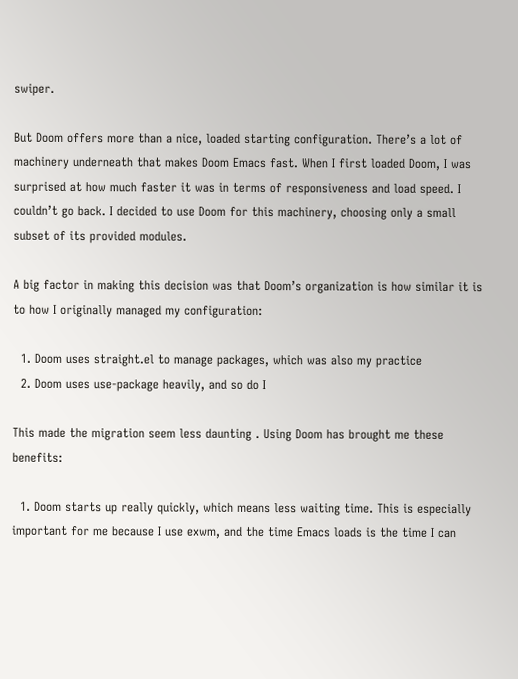swiper.

But Doom offers more than a nice, loaded starting configuration. There’s a lot of machinery underneath that makes Doom Emacs fast. When I first loaded Doom, I was surprised at how much faster it was in terms of responsiveness and load speed. I couldn’t go back. I decided to use Doom for this machinery, choosing only a small subset of its provided modules.

A big factor in making this decision was that Doom’s organization is how similar it is to how I originally managed my configuration:

  1. Doom uses straight.el to manage packages, which was also my practice
  2. Doom uses use-package heavily, and so do I

This made the migration seem less daunting . Using Doom has brought me these benefits:

  1. Doom starts up really quickly, which means less waiting time. This is especially important for me because I use exwm, and the time Emacs loads is the time I can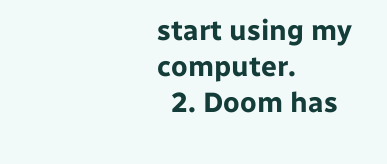start using my computer.
  2. Doom has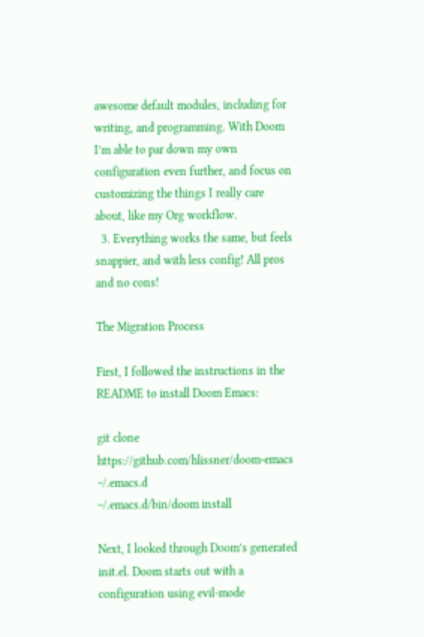awesome default modules, including for writing, and programming. With Doom I’m able to par down my own configuration even further, and focus on customizing the things I really care about, like my Org workflow.
  3. Everything works the same, but feels snappier, and with less config! All pros and no cons!

The Migration Process

First, I followed the instructions in the README to install Doom Emacs:

git clone https://github.com/hlissner/doom-emacs ~/.emacs.d
~/.emacs.d/bin/doom install

Next, I looked through Doom’s generated init.el. Doom starts out with a configuration using evil-mode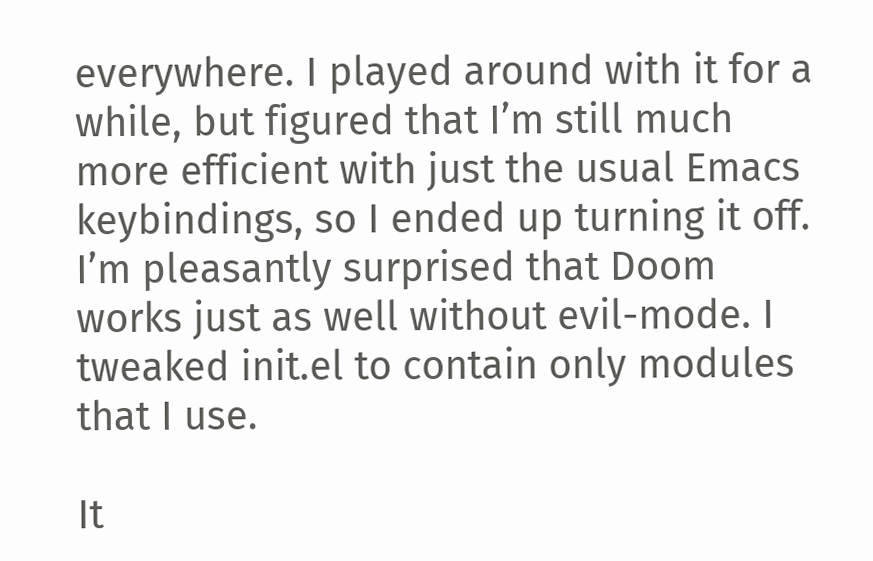everywhere. I played around with it for a while, but figured that I’m still much more efficient with just the usual Emacs keybindings, so I ended up turning it off. I’m pleasantly surprised that Doom works just as well without evil-mode. I tweaked init.el to contain only modules that I use.

It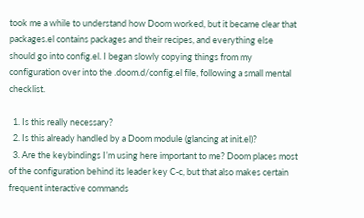took me a while to understand how Doom worked, but it became clear that packages.el contains packages and their recipes, and everything else should go into config.el. I began slowly copying things from my configuration over into the .doom.d/config.el file, following a small mental checklist.

  1. Is this really necessary?
  2. Is this already handled by a Doom module (glancing at init.el)?
  3. Are the keybindings I’m using here important to me? Doom places most of the configuration behind its leader key C-c, but that also makes certain frequent interactive commands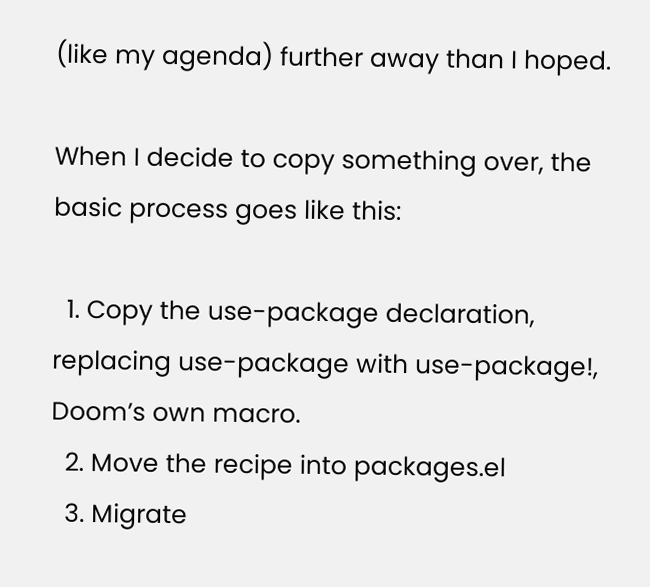(like my agenda) further away than I hoped.

When I decide to copy something over, the basic process goes like this:

  1. Copy the use-package declaration, replacing use-package with use-package!, Doom’s own macro.
  2. Move the recipe into packages.el
  3. Migrate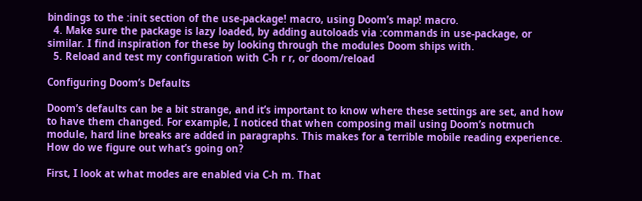bindings to the :init section of the use-package! macro, using Doom’s map! macro.
  4. Make sure the package is lazy loaded, by adding autoloads via :commands in use-package, or similar. I find inspiration for these by looking through the modules Doom ships with.
  5. Reload and test my configuration with C-h r r, or doom/reload

Configuring Doom’s Defaults

Doom’s defaults can be a bit strange, and it’s important to know where these settings are set, and how to have them changed. For example, I noticed that when composing mail using Doom’s notmuch module, hard line breaks are added in paragraphs. This makes for a terrible mobile reading experience. How do we figure out what’s going on?

First, I look at what modes are enabled via C-h m. That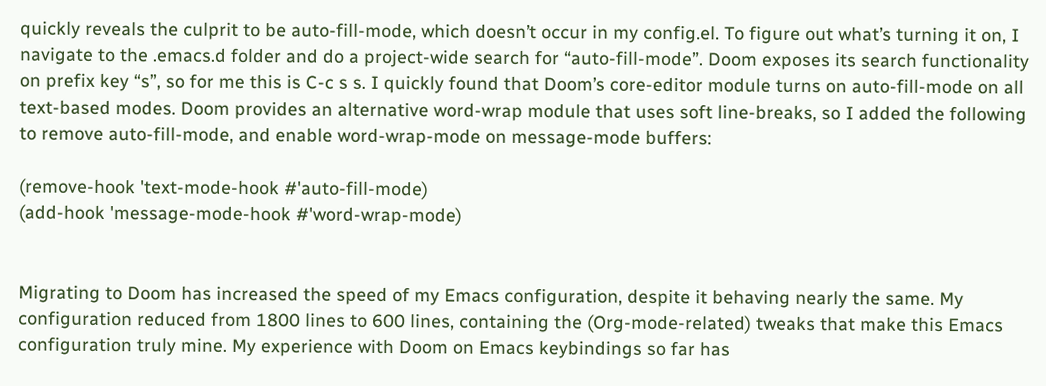quickly reveals the culprit to be auto-fill-mode, which doesn’t occur in my config.el. To figure out what’s turning it on, I navigate to the .emacs.d folder and do a project-wide search for “auto-fill-mode”. Doom exposes its search functionality on prefix key “s”, so for me this is C-c s s. I quickly found that Doom’s core-editor module turns on auto-fill-mode on all text-based modes. Doom provides an alternative word-wrap module that uses soft line-breaks, so I added the following to remove auto-fill-mode, and enable word-wrap-mode on message-mode buffers:

(remove-hook 'text-mode-hook #'auto-fill-mode)
(add-hook 'message-mode-hook #'word-wrap-mode)


Migrating to Doom has increased the speed of my Emacs configuration, despite it behaving nearly the same. My configuration reduced from 1800 lines to 600 lines, containing the (Org-mode-related) tweaks that make this Emacs configuration truly mine. My experience with Doom on Emacs keybindings so far has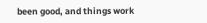been good, and things work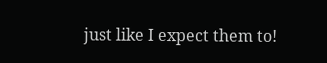just like I expect them to!